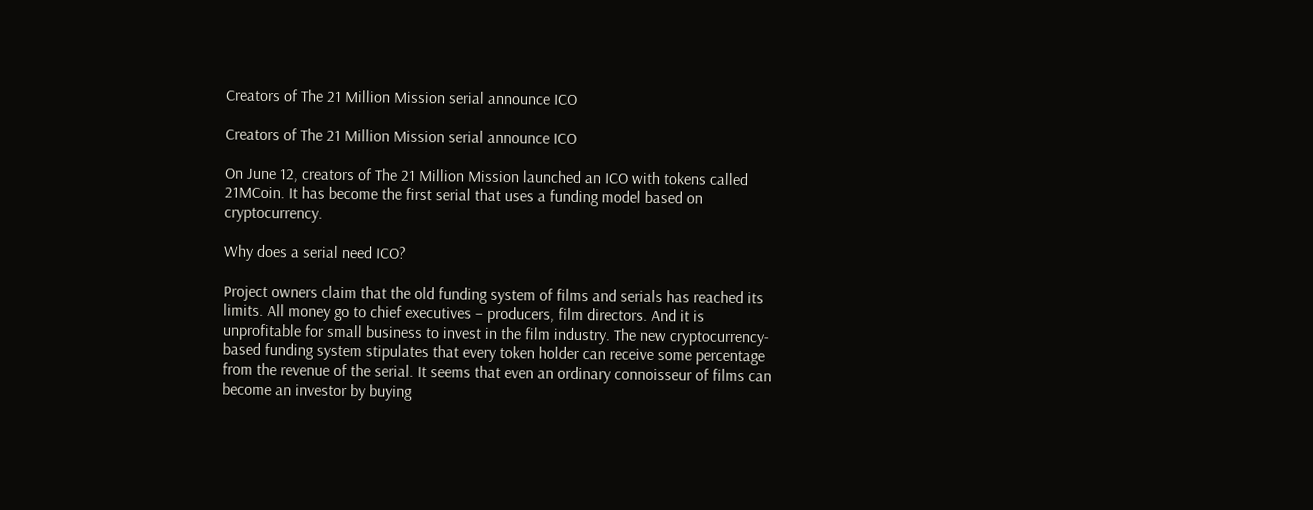Creators of The 21 Million Mission serial announce ICO

Creators of The 21 Million Mission serial announce ICO

On June 12, creators of The 21 Million Mission launched an ICO with tokens called 21MCoin. It has become the first serial that uses a funding model based on cryptocurrency.

Why does a serial need ICO?

Project owners claim that the old funding system of films and serials has reached its limits. All money go to chief executives – producers, film directors. And it is unprofitable for small business to invest in the film industry. The new cryptocurrency-based funding system stipulates that every token holder can receive some percentage from the revenue of the serial. It seems that even an ordinary connoisseur of films can become an investor by buying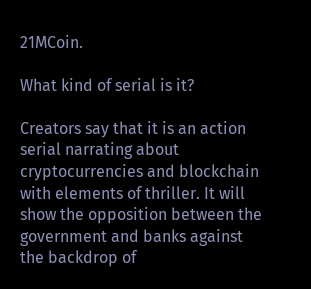21MCoin.

What kind of serial is it?

Creators say that it is an action serial narrating about cryptocurrencies and blockchain with elements of thriller. It will show the opposition between the government and banks against the backdrop of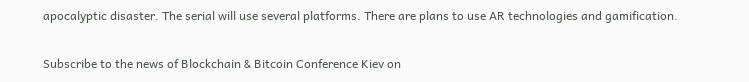apocalyptic disaster. The serial will use several platforms. There are plans to use AR technologies and gamification.


Subscribe to the news of Blockchain & Bitcoin Conference Kiev on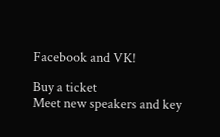Facebook and VK!

Buy a ticket
Meet new speakers and key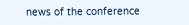news of the conference